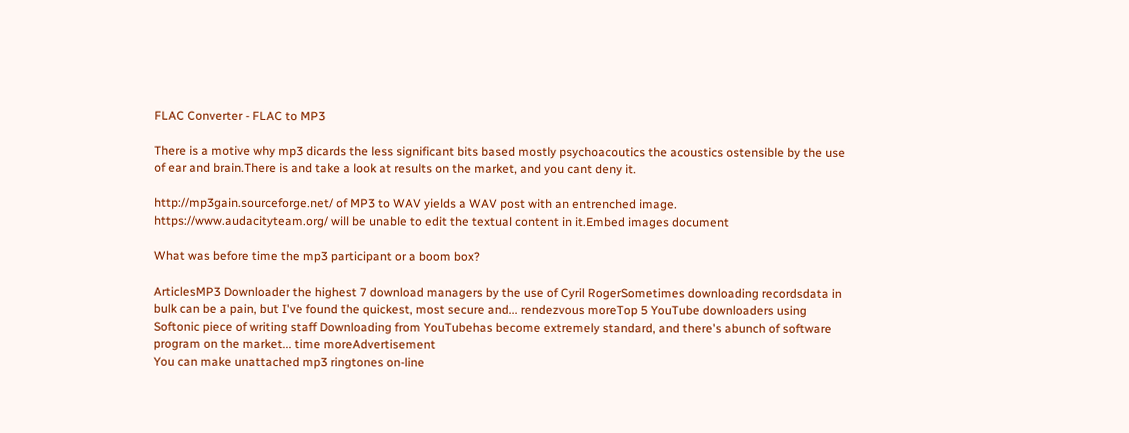FLAC Converter - FLAC to MP3

There is a motive why mp3 dicards the less significant bits based mostly psychoacoutics the acoustics ostensible by the use of ear and brain.There is and take a look at results on the market, and you cant deny it.

http://mp3gain.sourceforge.net/ of MP3 to WAV yields a WAV post with an entrenched image. https://www.audacityteam.org/ will be unable to edit the textual content in it.Embed images document

What was before time the mp3 participant or a boom box?

ArticlesMP3 Downloader the highest 7 download managers by the use of Cyril RogerSometimes downloading recordsdata in bulk can be a pain, but I've found the quickest, most secure and... rendezvous moreTop 5 YouTube downloaders using Softonic piece of writing staff Downloading from YouTubehas become extremely standard, and there's abunch of software program on the market... time moreAdvertisement
You can make unattached mp3 ringtones on-line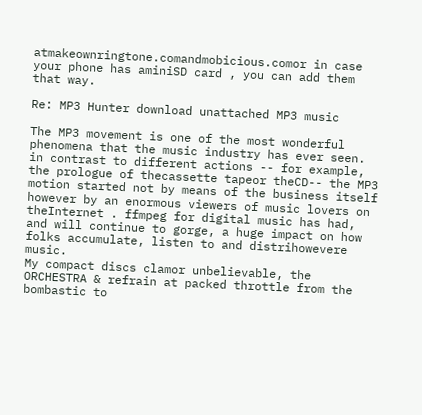atmakeownringtone.comandmobicious.comor in case your phone has aminiSD card , you can add them that way.

Re: MP3 Hunter download unattached MP3 music

The MP3 movement is one of the most wonderful phenomena that the music industry has ever seen. in contrast to different actions -- for example, the prologue of thecassette tapeor theCD-- the MP3 motion started not by means of the business itself however by an enormous viewers of music lovers on theInternet . ffmpeg for digital music has had, and will continue to gorge, a huge impact on how folks accumulate, listen to and distrihowevere music.
My compact discs clamor unbelievable, the ORCHESTRA & refrain at packed throttle from the bombastic to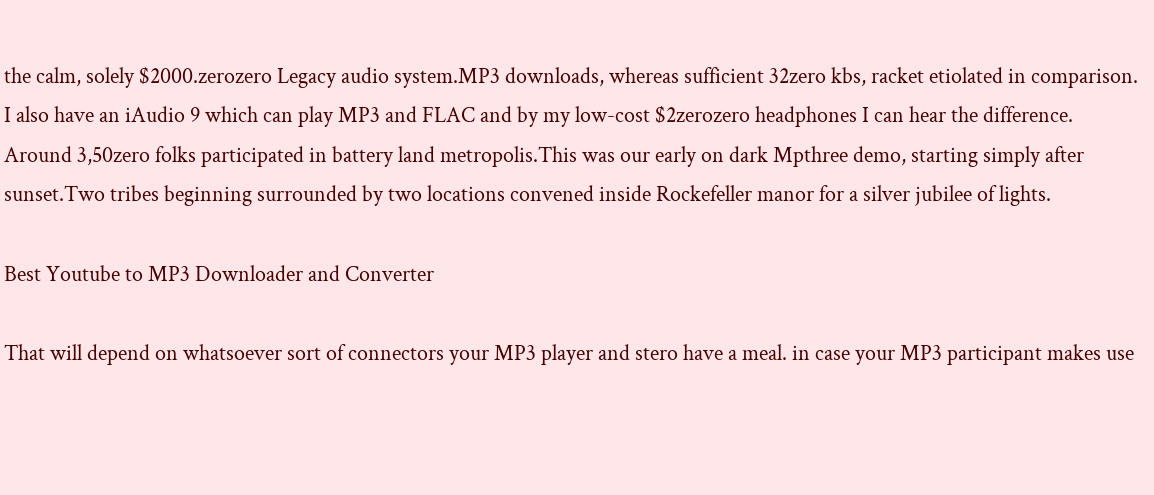the calm, solely $2000.zerozero Legacy audio system.MP3 downloads, whereas sufficient 32zero kbs, racket etiolated in comparison.
I also have an iAudio 9 which can play MP3 and FLAC and by my low-cost $2zerozero headphones I can hear the difference.
Around 3,50zero folks participated in battery land metropolis.This was our early on dark Mpthree demo, starting simply after sunset.Two tribes beginning surrounded by two locations convened inside Rockefeller manor for a silver jubilee of lights.

Best Youtube to MP3 Downloader and Converter

That will depend on whatsoever sort of connectors your MP3 player and stero have a meal. in case your MP3 participant makes use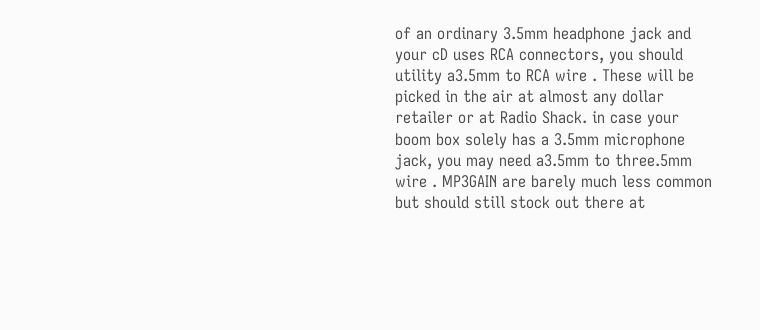of an ordinary 3.5mm headphone jack and your cD uses RCA connectors, you should utility a3.5mm to RCA wire . These will be picked in the air at almost any dollar retailer or at Radio Shack. in case your boom box solely has a 3.5mm microphone jack, you may need a3.5mm to three.5mm wire . MP3GAIN are barely much less common but should still stock out there at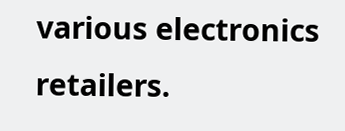various electronics retailers.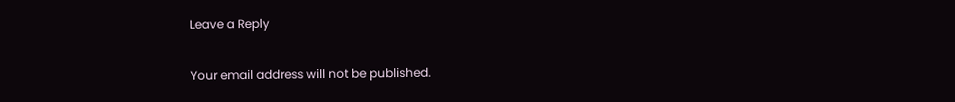Leave a Reply

Your email address will not be published.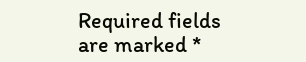Required fields are marked *